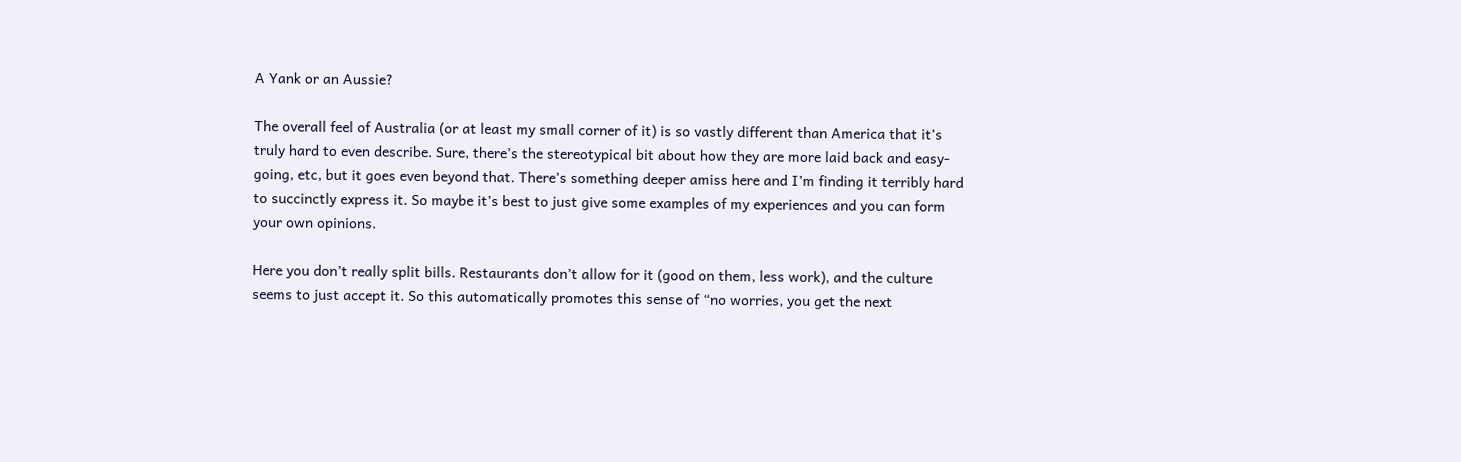A Yank or an Aussie?

The overall feel of Australia (or at least my small corner of it) is so vastly different than America that it’s truly hard to even describe. Sure, there’s the stereotypical bit about how they are more laid back and easy-going, etc, but it goes even beyond that. There’s something deeper amiss here and I’m finding it terribly hard to succinctly express it. So maybe it’s best to just give some examples of my experiences and you can form your own opinions.

Here you don’t really split bills. Restaurants don’t allow for it (good on them, less work), and the culture seems to just accept it. So this automatically promotes this sense of “no worries, you get the next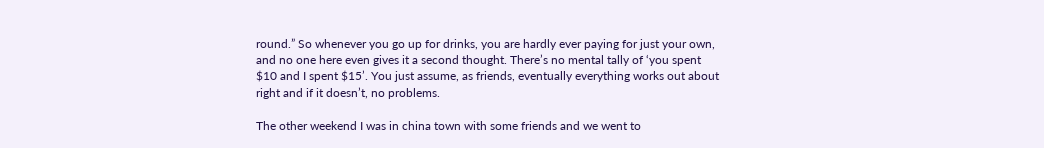round.” So whenever you go up for drinks, you are hardly ever paying for just your own, and no one here even gives it a second thought. There’s no mental tally of ‘you spent $10 and I spent $15’. You just assume, as friends, eventually everything works out about right and if it doesn’t, no problems.

The other weekend I was in china town with some friends and we went to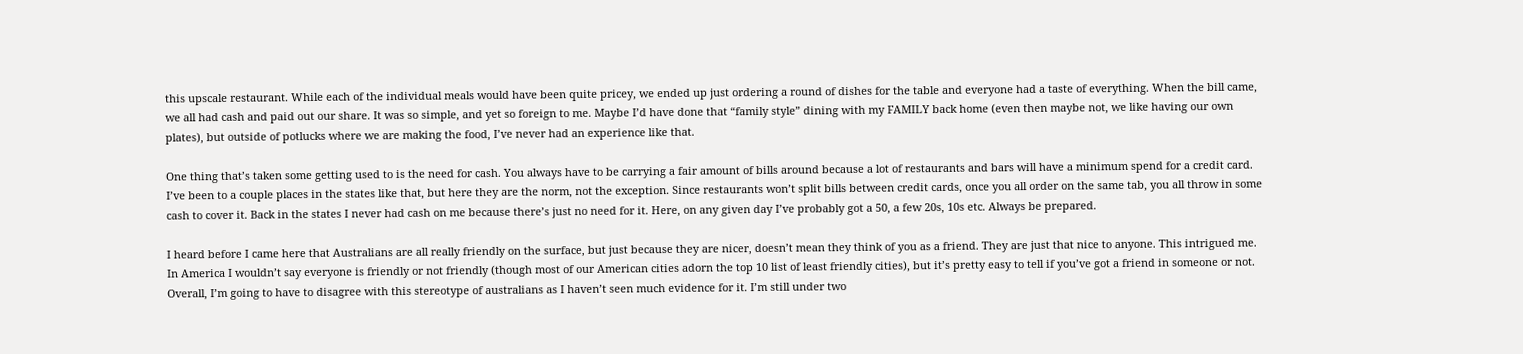this upscale restaurant. While each of the individual meals would have been quite pricey, we ended up just ordering a round of dishes for the table and everyone had a taste of everything. When the bill came, we all had cash and paid out our share. It was so simple, and yet so foreign to me. Maybe I’d have done that “family style” dining with my FAMILY back home (even then maybe not, we like having our own plates), but outside of potlucks where we are making the food, I’ve never had an experience like that.

One thing that’s taken some getting used to is the need for cash. You always have to be carrying a fair amount of bills around because a lot of restaurants and bars will have a minimum spend for a credit card. I’ve been to a couple places in the states like that, but here they are the norm, not the exception. Since restaurants won’t split bills between credit cards, once you all order on the same tab, you all throw in some cash to cover it. Back in the states I never had cash on me because there’s just no need for it. Here, on any given day I’ve probably got a 50, a few 20s, 10s etc. Always be prepared.

I heard before I came here that Australians are all really friendly on the surface, but just because they are nicer, doesn’t mean they think of you as a friend. They are just that nice to anyone. This intrigued me. In America I wouldn’t say everyone is friendly or not friendly (though most of our American cities adorn the top 10 list of least friendly cities), but it’s pretty easy to tell if you’ve got a friend in someone or not. Overall, I’m going to have to disagree with this stereotype of australians as I haven’t seen much evidence for it. I’m still under two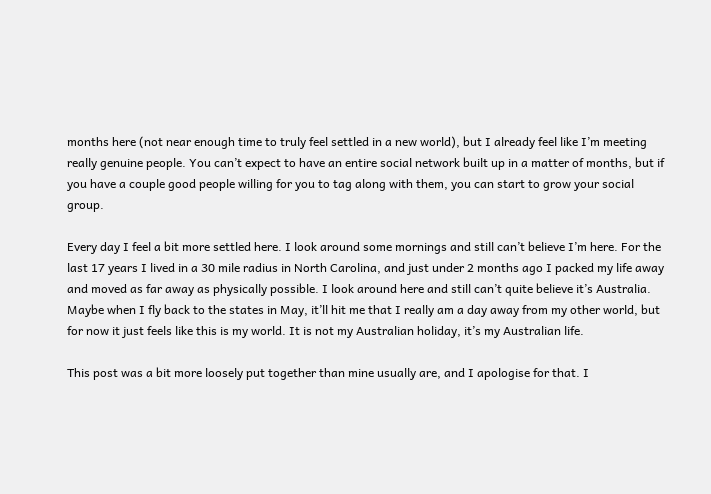months here (not near enough time to truly feel settled in a new world), but I already feel like I’m meeting really genuine people. You can’t expect to have an entire social network built up in a matter of months, but if you have a couple good people willing for you to tag along with them, you can start to grow your social group.

Every day I feel a bit more settled here. I look around some mornings and still can’t believe I’m here. For the last 17 years I lived in a 30 mile radius in North Carolina, and just under 2 months ago I packed my life away and moved as far away as physically possible. I look around here and still can’t quite believe it’s Australia. Maybe when I fly back to the states in May, it’ll hit me that I really am a day away from my other world, but for now it just feels like this is my world. It is not my Australian holiday, it’s my Australian life.

This post was a bit more loosely put together than mine usually are, and I apologise for that. I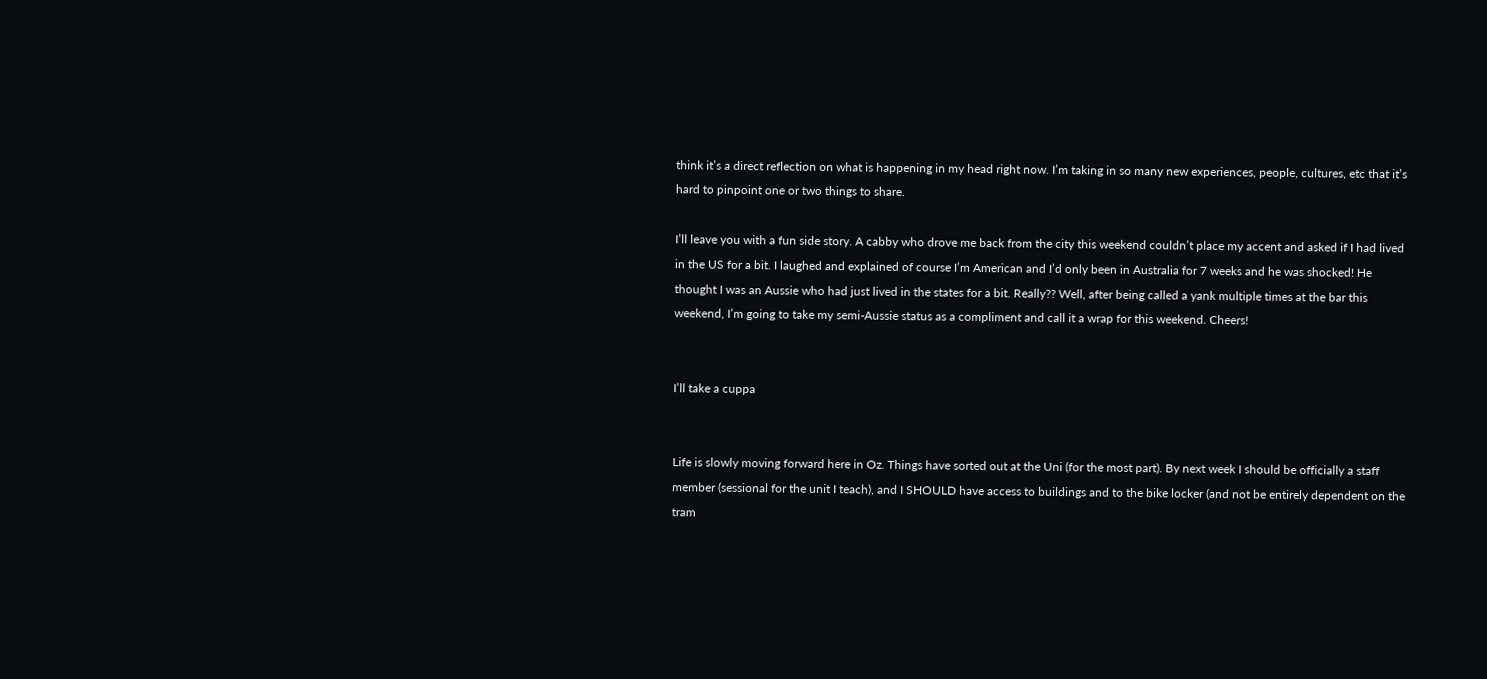think it’s a direct reflection on what is happening in my head right now. I’m taking in so many new experiences, people, cultures, etc that it’s hard to pinpoint one or two things to share.

I’ll leave you with a fun side story. A cabby who drove me back from the city this weekend couldn’t place my accent and asked if I had lived in the US for a bit. I laughed and explained of course I’m American and I’d only been in Australia for 7 weeks and he was shocked! He thought I was an Aussie who had just lived in the states for a bit. Really?? Well, after being called a yank multiple times at the bar this weekend, I’m going to take my semi-Aussie status as a compliment and call it a wrap for this weekend. Cheers!


I’ll take a cuppa


Life is slowly moving forward here in Oz. Things have sorted out at the Uni (for the most part). By next week I should be officially a staff member (sessional for the unit I teach), and I SHOULD have access to buildings and to the bike locker (and not be entirely dependent on the tram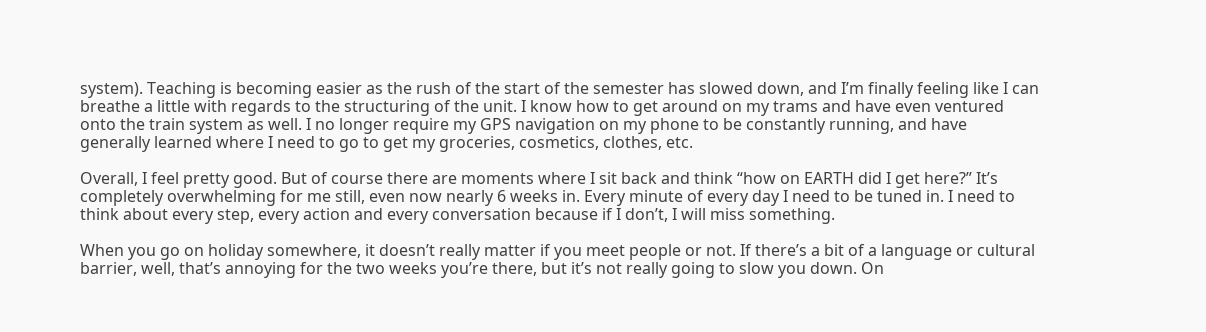system). Teaching is becoming easier as the rush of the start of the semester has slowed down, and I’m finally feeling like I can breathe a little with regards to the structuring of the unit. I know how to get around on my trams and have even ventured onto the train system as well. I no longer require my GPS navigation on my phone to be constantly running, and have generally learned where I need to go to get my groceries, cosmetics, clothes, etc.

Overall, I feel pretty good. But of course there are moments where I sit back and think “how on EARTH did I get here?” It’s completely overwhelming for me still, even now nearly 6 weeks in. Every minute of every day I need to be tuned in. I need to think about every step, every action and every conversation because if I don’t, I will miss something.

When you go on holiday somewhere, it doesn’t really matter if you meet people or not. If there’s a bit of a language or cultural barrier, well, that’s annoying for the two weeks you’re there, but it’s not really going to slow you down. On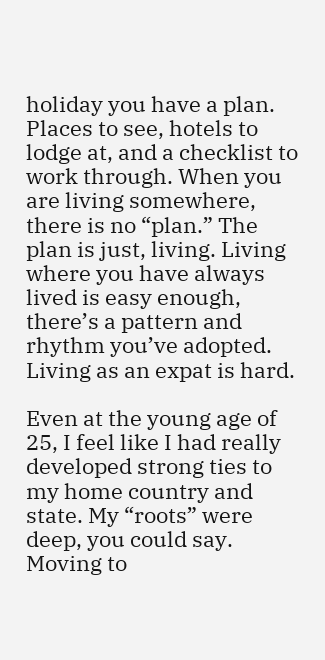holiday you have a plan. Places to see, hotels to lodge at, and a checklist to work through. When you are living somewhere, there is no “plan.” The plan is just, living. Living where you have always lived is easy enough, there’s a pattern and rhythm you’ve adopted. Living as an expat is hard.

Even at the young age of 25, I feel like I had really developed strong ties to my home country and state. My “roots” were deep, you could say. Moving to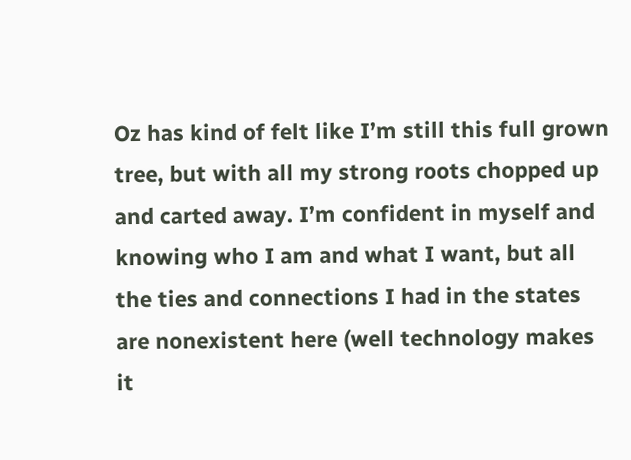Oz has kind of felt like I’m still this full grown tree, but with all my strong roots chopped up and carted away. I’m confident in myself and knowing who I am and what I want, but all the ties and connections I had in the states are nonexistent here (well technology makes it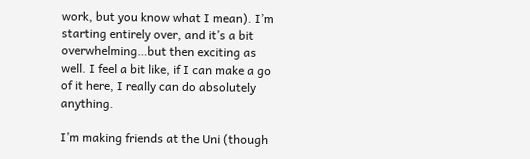work, but you know what I mean). I’m starting entirely over, and it’s a bit overwhelming…but then exciting as well. I feel a bit like, if I can make a go of it here, I really can do absolutely anything.

I’m making friends at the Uni (though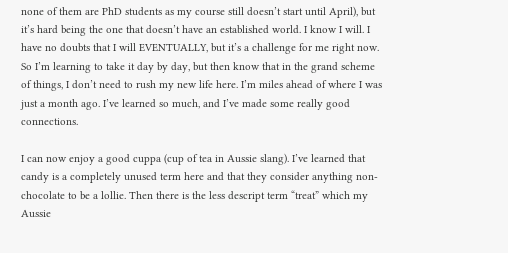none of them are PhD students as my course still doesn’t start until April), but it’s hard being the one that doesn’t have an established world. I know I will. I have no doubts that I will EVENTUALLY, but it’s a challenge for me right now. So I’m learning to take it day by day, but then know that in the grand scheme of things, I don’t need to rush my new life here. I’m miles ahead of where I was just a month ago. I’ve learned so much, and I’ve made some really good connections.

I can now enjoy a good cuppa (cup of tea in Aussie slang). I’ve learned that candy is a completely unused term here and that they consider anything non-chocolate to be a lollie. Then there is the less descript term “treat” which my Aussie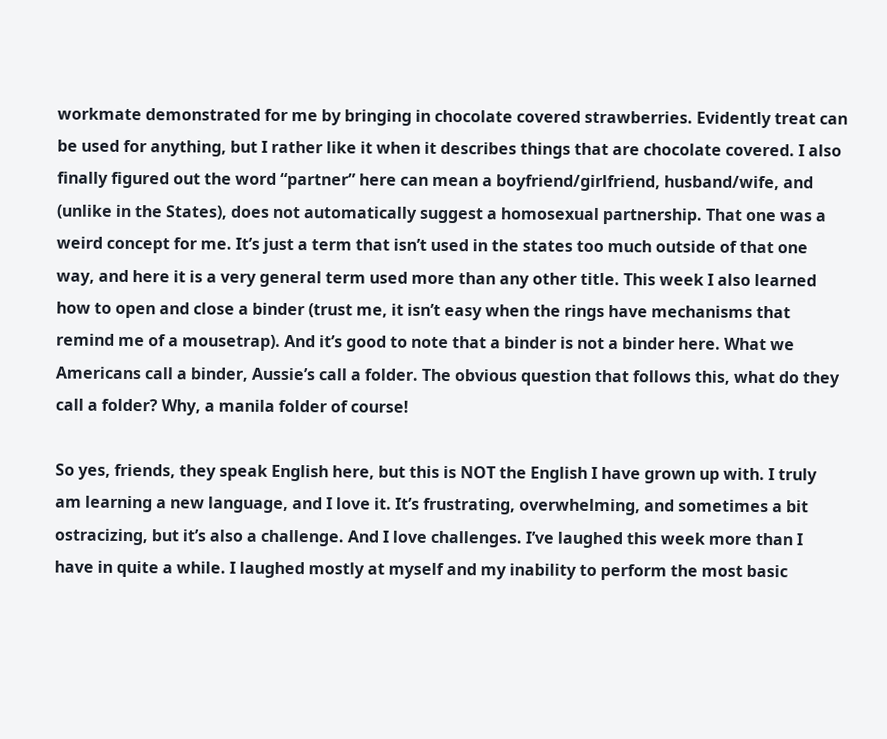workmate demonstrated for me by bringing in chocolate covered strawberries. Evidently treat can be used for anything, but I rather like it when it describes things that are chocolate covered. I also finally figured out the word “partner” here can mean a boyfriend/girlfriend, husband/wife, and (unlike in the States), does not automatically suggest a homosexual partnership. That one was a weird concept for me. It’s just a term that isn’t used in the states too much outside of that one way, and here it is a very general term used more than any other title. This week I also learned how to open and close a binder (trust me, it isn’t easy when the rings have mechanisms that remind me of a mousetrap). And it’s good to note that a binder is not a binder here. What we Americans call a binder, Aussie’s call a folder. The obvious question that follows this, what do they call a folder? Why, a manila folder of course!

So yes, friends, they speak English here, but this is NOT the English I have grown up with. I truly am learning a new language, and I love it. It’s frustrating, overwhelming, and sometimes a bit ostracizing, but it’s also a challenge. And I love challenges. I’ve laughed this week more than I have in quite a while. I laughed mostly at myself and my inability to perform the most basic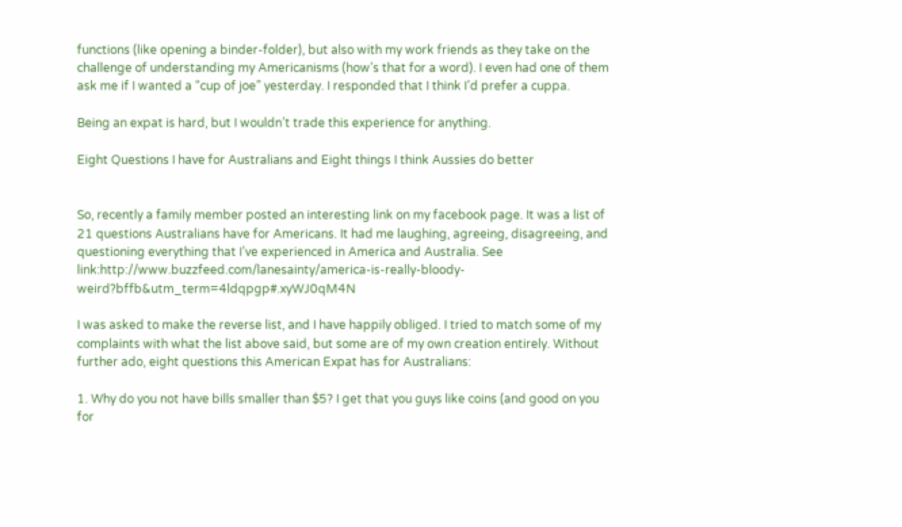functions (like opening a binder-folder), but also with my work friends as they take on the challenge of understanding my Americanisms (how’s that for a word). I even had one of them ask me if I wanted a “cup of joe” yesterday. I responded that I think I’d prefer a cuppa.

Being an expat is hard, but I wouldn’t trade this experience for anything.

Eight Questions I have for Australians and Eight things I think Aussies do better


So, recently a family member posted an interesting link on my facebook page. It was a list of 21 questions Australians have for Americans. It had me laughing, agreeing, disagreeing, and questioning everything that I’ve experienced in America and Australia. See link:http://www.buzzfeed.com/lanesainty/america-is-really-bloody-weird?bffb&utm_term=4ldqpgp#.xyWJ0qM4N

I was asked to make the reverse list, and I have happily obliged. I tried to match some of my complaints with what the list above said, but some are of my own creation entirely. Without further ado, eight questions this American Expat has for Australians:

1. Why do you not have bills smaller than $5? I get that you guys like coins (and good on you for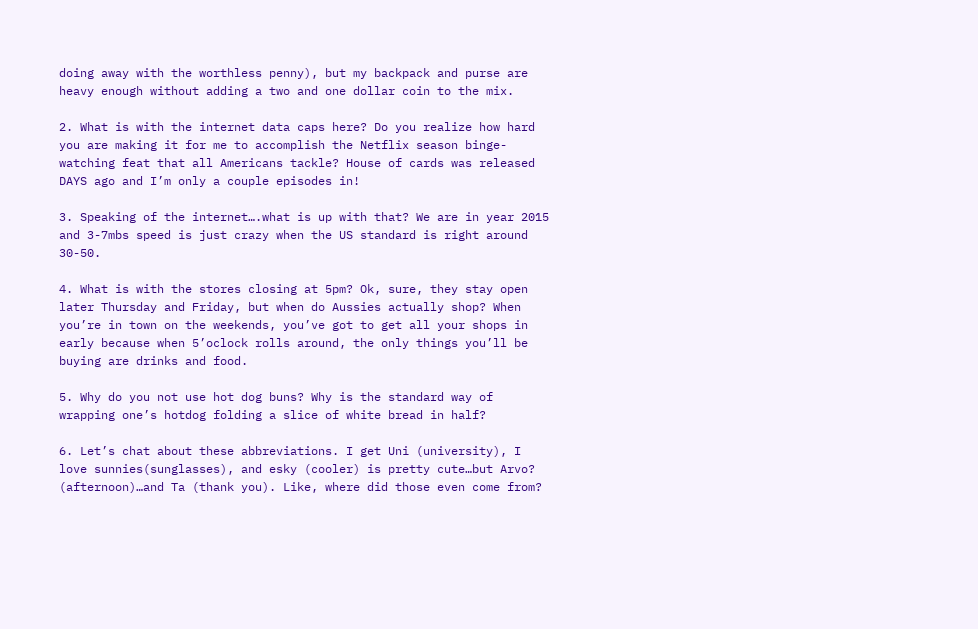doing away with the worthless penny), but my backpack and purse are heavy enough without adding a two and one dollar coin to the mix.

2. What is with the internet data caps here? Do you realize how hard you are making it for me to accomplish the Netflix season binge-watching feat that all Americans tackle? House of cards was released DAYS ago and I’m only a couple episodes in!

3. Speaking of the internet….what is up with that? We are in year 2015 and 3-7mbs speed is just crazy when the US standard is right around 30-50.

4. What is with the stores closing at 5pm? Ok, sure, they stay open later Thursday and Friday, but when do Aussies actually shop? When you’re in town on the weekends, you’ve got to get all your shops in early because when 5’oclock rolls around, the only things you’ll be buying are drinks and food.

5. Why do you not use hot dog buns? Why is the standard way of wrapping one’s hotdog folding a slice of white bread in half?

6. Let’s chat about these abbreviations. I get Uni (university), I love sunnies(sunglasses), and esky (cooler) is pretty cute…but Arvo? (afternoon)…and Ta (thank you). Like, where did those even come from?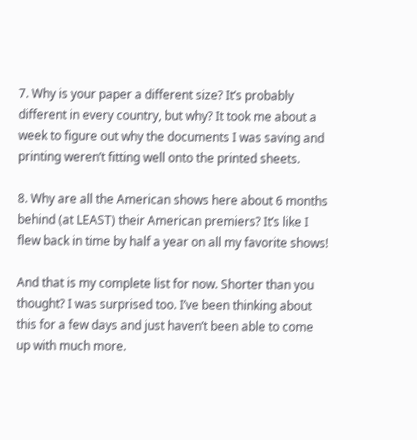7. Why is your paper a different size? It’s probably different in every country, but why? It took me about a week to figure out why the documents I was saving and printing weren’t fitting well onto the printed sheets.

8. Why are all the American shows here about 6 months behind (at LEAST) their American premiers? It’s like I flew back in time by half a year on all my favorite shows!

And that is my complete list for now. Shorter than you thought? I was surprised too. I’ve been thinking about this for a few days and just haven’t been able to come up with much more.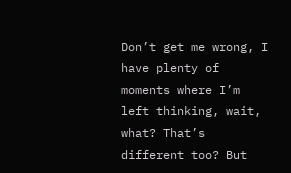Don’t get me wrong, I have plenty of moments where I’m left thinking, wait, what? That’s different too? But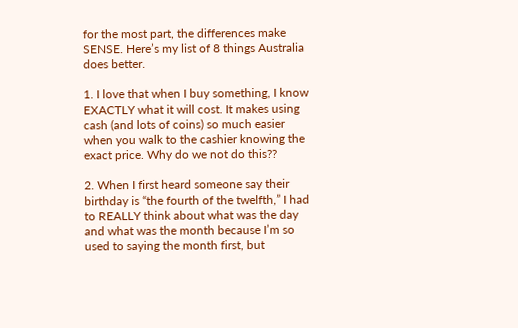for the most part, the differences make SENSE. Here’s my list of 8 things Australia does better.

1. I love that when I buy something, I know EXACTLY what it will cost. It makes using cash (and lots of coins) so much easier when you walk to the cashier knowing the exact price. Why do we not do this??

2. When I first heard someone say their birthday is “the fourth of the twelfth,” I had to REALLY think about what was the day and what was the month because I’m so used to saying the month first, but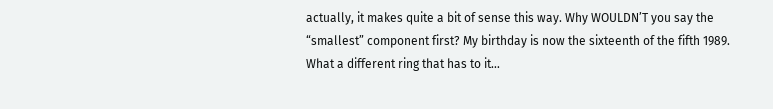actually, it makes quite a bit of sense this way. Why WOULDN’T you say the “smallest” component first? My birthday is now the sixteenth of the fifth 1989. What a different ring that has to it…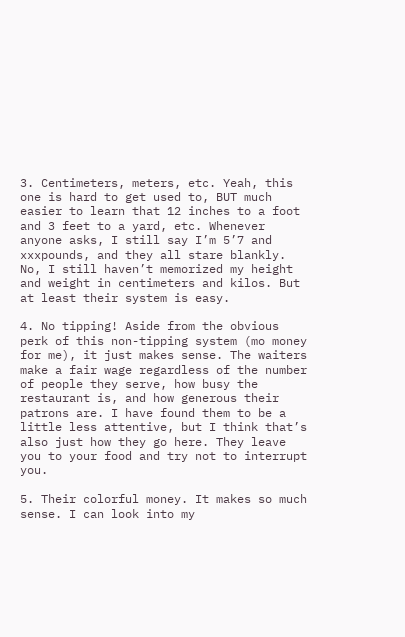3. Centimeters, meters, etc. Yeah, this one is hard to get used to, BUT much easier to learn that 12 inches to a foot and 3 feet to a yard, etc. Whenever anyone asks, I still say I’m 5’7 and xxxpounds, and they all stare blankly. No, I still haven’t memorized my height and weight in centimeters and kilos. But at least their system is easy.

4. No tipping! Aside from the obvious perk of this non-tipping system (mo money for me), it just makes sense. The waiters make a fair wage regardless of the number of people they serve, how busy the restaurant is, and how generous their patrons are. I have found them to be a little less attentive, but I think that’s also just how they go here. They leave you to your food and try not to interrupt you.

5. Their colorful money. It makes so much sense. I can look into my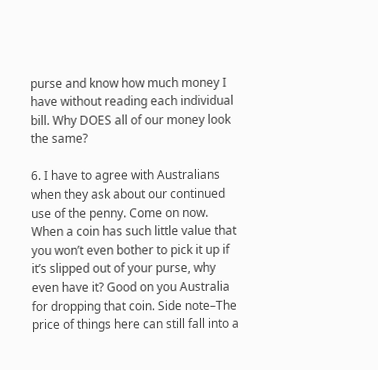purse and know how much money I have without reading each individual bill. Why DOES all of our money look the same?

6. I have to agree with Australians when they ask about our continued use of the penny. Come on now. When a coin has such little value that you won’t even bother to pick it up if it’s slipped out of your purse, why even have it? Good on you Australia for dropping that coin. Side note–The price of things here can still fall into a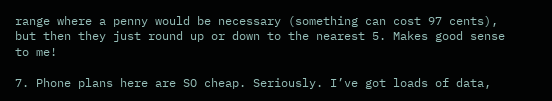range where a penny would be necessary (something can cost 97 cents), but then they just round up or down to the nearest 5. Makes good sense to me!

7. Phone plans here are SO cheap. Seriously. I’ve got loads of data,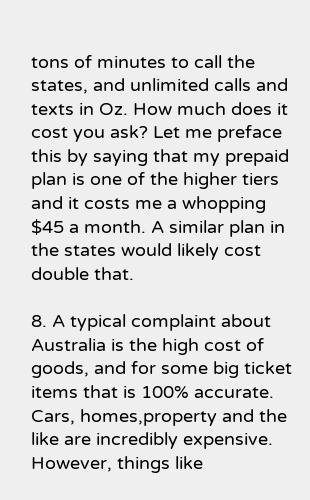tons of minutes to call the states, and unlimited calls and texts in Oz. How much does it cost you ask? Let me preface this by saying that my prepaid plan is one of the higher tiers and it costs me a whopping $45 a month. A similar plan in the states would likely cost double that.

8. A typical complaint about Australia is the high cost of goods, and for some big ticket items that is 100% accurate. Cars, homes,property and the like are incredibly expensive. However, things like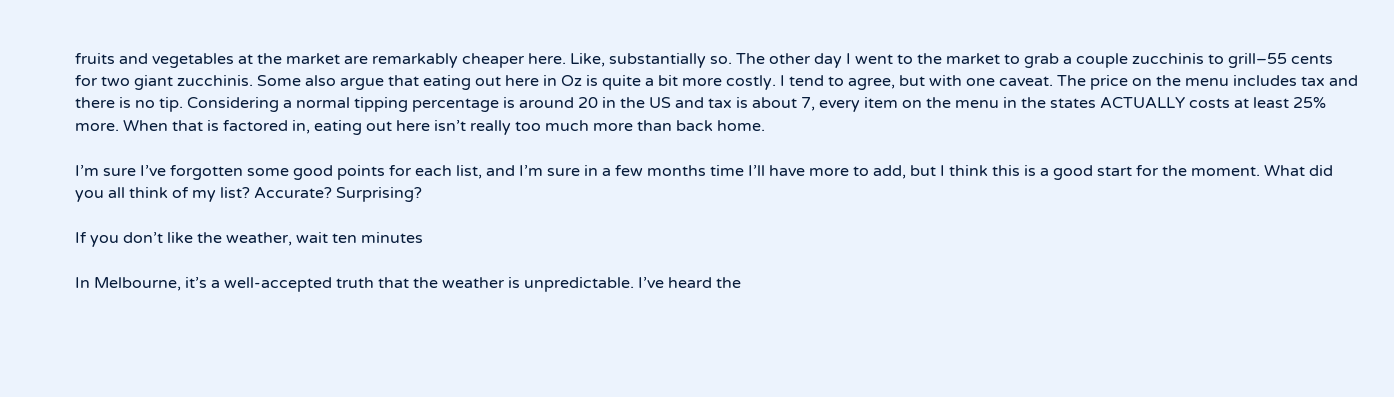fruits and vegetables at the market are remarkably cheaper here. Like, substantially so. The other day I went to the market to grab a couple zucchinis to grill–55 cents for two giant zucchinis. Some also argue that eating out here in Oz is quite a bit more costly. I tend to agree, but with one caveat. The price on the menu includes tax and there is no tip. Considering a normal tipping percentage is around 20 in the US and tax is about 7, every item on the menu in the states ACTUALLY costs at least 25% more. When that is factored in, eating out here isn’t really too much more than back home.

I’m sure I’ve forgotten some good points for each list, and I’m sure in a few months time I’ll have more to add, but I think this is a good start for the moment. What did you all think of my list? Accurate? Surprising?

If you don’t like the weather, wait ten minutes

In Melbourne, it’s a well-accepted truth that the weather is unpredictable. I’ve heard the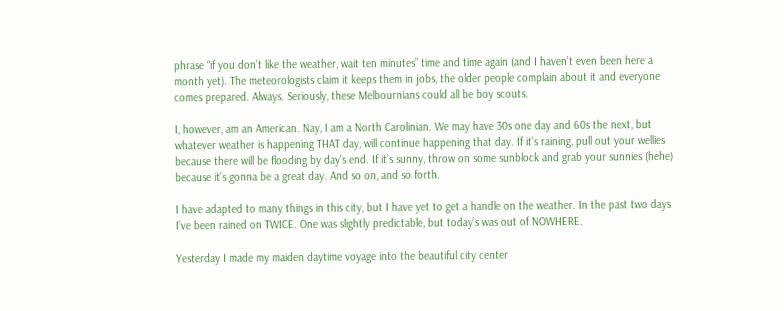phrase “if you don’t like the weather, wait ten minutes” time and time again (and I haven’t even been here a month yet). The meteorologists claim it keeps them in jobs, the older people complain about it and everyone comes prepared. Always. Seriously, these Melbournians could all be boy scouts.

I, however, am an American. Nay, I am a North Carolinian. We may have 30s one day and 60s the next, but whatever weather is happening THAT day, will continue happening that day. If it’s raining, pull out your wellies because there will be flooding by day’s end. If it’s sunny, throw on some sunblock and grab your sunnies (hehe) because it’s gonna be a great day. And so on, and so forth.

I have adapted to many things in this city, but I have yet to get a handle on the weather. In the past two days I’ve been rained on TWICE. One was slightly predictable, but today’s was out of NOWHERE.

Yesterday I made my maiden daytime voyage into the beautiful city center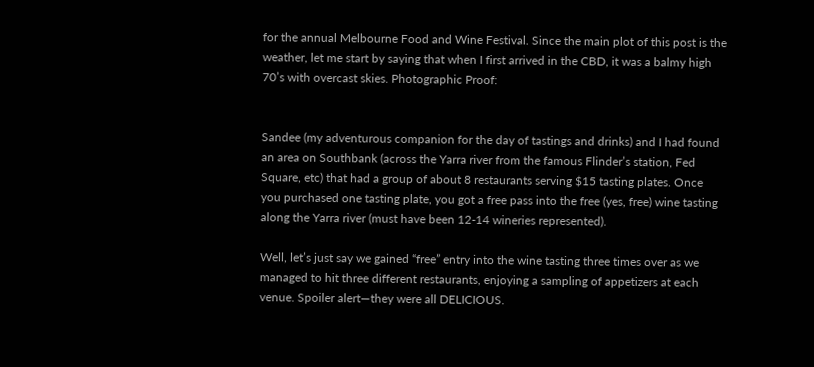for the annual Melbourne Food and Wine Festival. Since the main plot of this post is the weather, let me start by saying that when I first arrived in the CBD, it was a balmy high 70’s with overcast skies. Photographic Proof:


Sandee (my adventurous companion for the day of tastings and drinks) and I had found an area on Southbank (across the Yarra river from the famous Flinder’s station, Fed Square, etc) that had a group of about 8 restaurants serving $15 tasting plates. Once you purchased one tasting plate, you got a free pass into the free (yes, free) wine tasting along the Yarra river (must have been 12-14 wineries represented).

Well, let’s just say we gained “free” entry into the wine tasting three times over as we managed to hit three different restaurants, enjoying a sampling of appetizers at each venue. Spoiler alert—they were all DELICIOUS.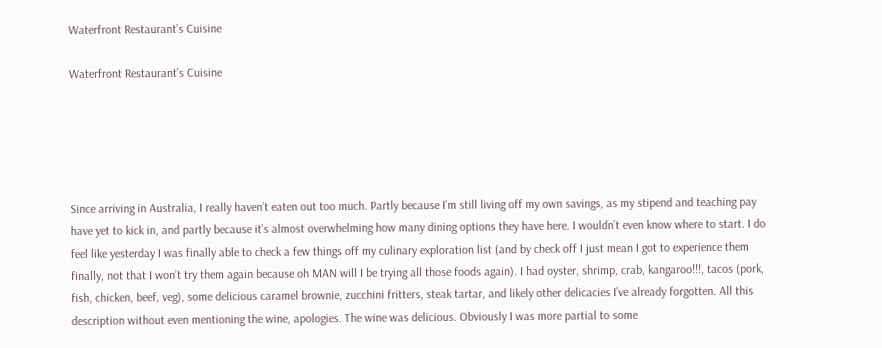Waterfront Restaurant’s Cuisine

Waterfront Restaurant’s Cuisine





Since arriving in Australia, I really haven’t eaten out too much. Partly because I’m still living off my own savings, as my stipend and teaching pay have yet to kick in, and partly because it’s almost overwhelming how many dining options they have here. I wouldn’t even know where to start. I do feel like yesterday I was finally able to check a few things off my culinary exploration list (and by check off I just mean I got to experience them finally, not that I won’t try them again because oh MAN will I be trying all those foods again). I had oyster, shrimp, crab, kangaroo!!!, tacos (pork, fish, chicken, beef, veg), some delicious caramel brownie, zucchini fritters, steak tartar, and likely other delicacies I’ve already forgotten. All this description without even mentioning the wine, apologies. The wine was delicious. Obviously I was more partial to some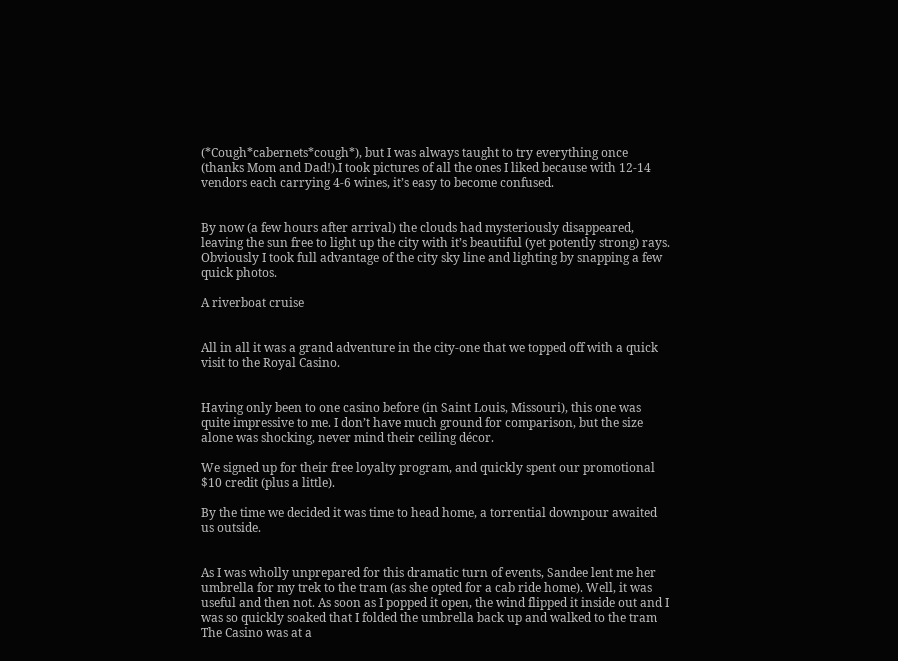(*Cough*cabernets*cough*), but I was always taught to try everything once (thanks Mom and Dad!).I took pictures of all the ones I liked because with 12-14 vendors each carrying 4-6 wines, it’s easy to become confused.


By now (a few hours after arrival) the clouds had mysteriously disappeared, leaving the sun free to light up the city with it’s beautiful (yet potently strong) rays. Obviously I took full advantage of the city sky line and lighting by snapping a few quick photos.

A riverboat cruise


All in all it was a grand adventure in the city-one that we topped off with a quick visit to the Royal Casino.


Having only been to one casino before (in Saint Louis, Missouri), this one was quite impressive to me. I don’t have much ground for comparison, but the size alone was shocking, never mind their ceiling décor.

We signed up for their free loyalty program, and quickly spent our promotional $10 credit (plus a little).

By the time we decided it was time to head home, a torrential downpour awaited us outside.


As I was wholly unprepared for this dramatic turn of events, Sandee lent me her umbrella for my trek to the tram (as she opted for a cab ride home). Well, it was useful and then not. As soon as I popped it open, the wind flipped it inside out and I was so quickly soaked that I folded the umbrella back up and walked to the tram The Casino was at a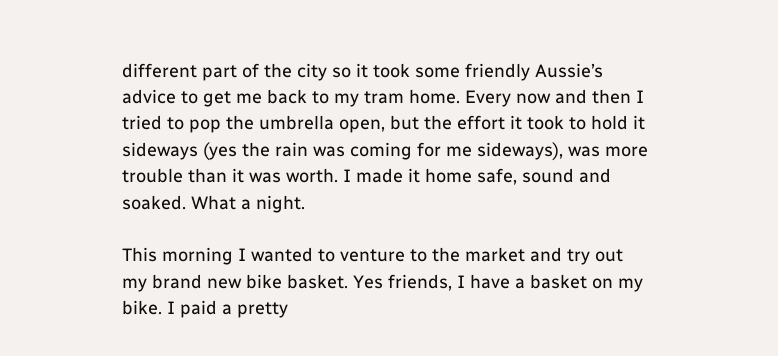different part of the city so it took some friendly Aussie’s advice to get me back to my tram home. Every now and then I tried to pop the umbrella open, but the effort it took to hold it sideways (yes the rain was coming for me sideways), was more trouble than it was worth. I made it home safe, sound and soaked. What a night.

This morning I wanted to venture to the market and try out my brand new bike basket. Yes friends, I have a basket on my bike. I paid a pretty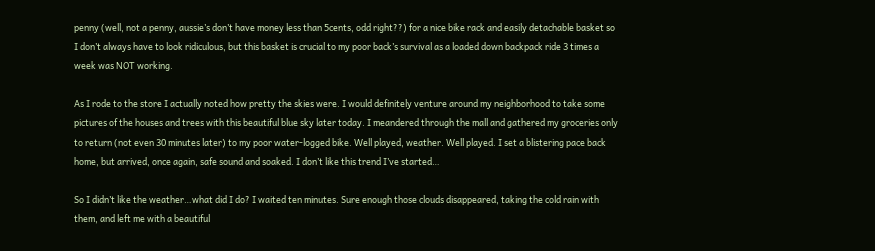penny (well, not a penny, aussie’s don’t have money less than 5cents, odd right??) for a nice bike rack and easily detachable basket so I don’t always have to look ridiculous, but this basket is crucial to my poor back’s survival as a loaded down backpack ride 3 times a week was NOT working.

As I rode to the store I actually noted how pretty the skies were. I would definitely venture around my neighborhood to take some pictures of the houses and trees with this beautiful blue sky later today. I meandered through the mall and gathered my groceries only to return (not even 30 minutes later) to my poor water-logged bike. Well played, weather. Well played. I set a blistering pace back home, but arrived, once again, safe sound and soaked. I don’t like this trend I’ve started…

So I didn’t like the weather…what did I do? I waited ten minutes. Sure enough those clouds disappeared, taking the cold rain with them, and left me with a beautiful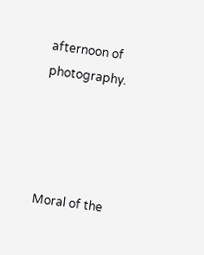afternoon of photography.




Moral of the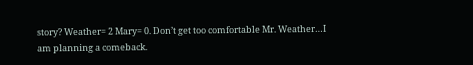story? Weather= 2 Mary= 0. Don’t get too comfortable Mr. Weather…I am planning a comeback.